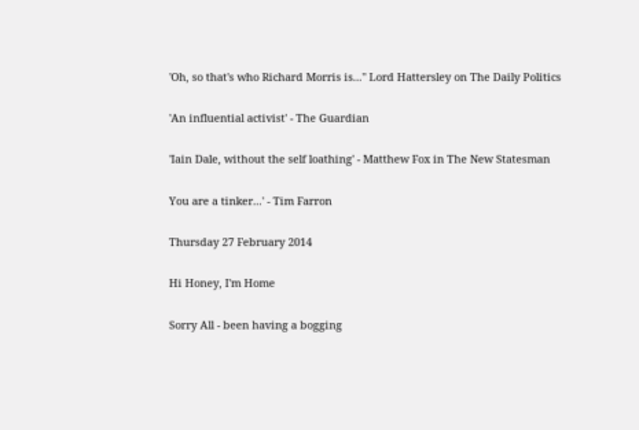'Oh, so that's who Richard Morris is..." Lord Hattersley on The Daily Politics

'An influential activist' - The Guardian

'Iain Dale, without the self loathing' - Matthew Fox in The New Statesman

You are a tinker...' - Tim Farron

Thursday 27 February 2014

Hi Honey, I'm Home

Sorry All - been having a bogging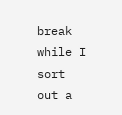break while I sort out a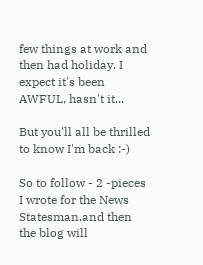few things at work and then had holiday. I expect it's been AWFUL, hasn't it...

But you'll all be thrilled to know I'm back :-)

So to follow - 2 -pieces I wrote for the News Statesman.and then the blog will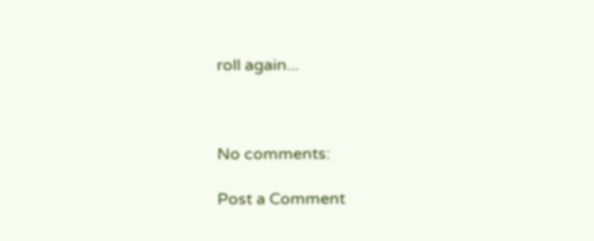roll again...



No comments:

Post a Comment